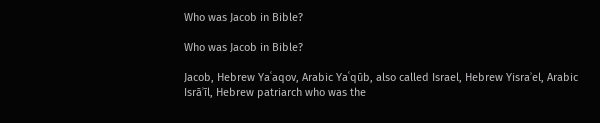Who was Jacob in Bible?

Who was Jacob in Bible?

Jacob, Hebrew Yaʿaqov, Arabic Yaʿqūb, also called Israel, Hebrew Yisraʾel, Arabic Isrāʾīl, Hebrew patriarch who was the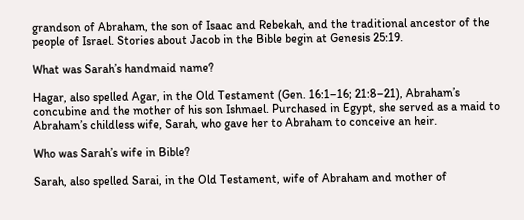grandson of Abraham, the son of Isaac and Rebekah, and the traditional ancestor of the people of Israel. Stories about Jacob in the Bible begin at Genesis 25:19.

What was Sarah’s handmaid name?

Hagar, also spelled Agar, in the Old Testament (Gen. 16:1–16; 21:8–21), Abraham’s concubine and the mother of his son Ishmael. Purchased in Egypt, she served as a maid to Abraham’s childless wife, Sarah, who gave her to Abraham to conceive an heir.

Who was Sarah’s wife in Bible?

Sarah, also spelled Sarai, in the Old Testament, wife of Abraham and mother of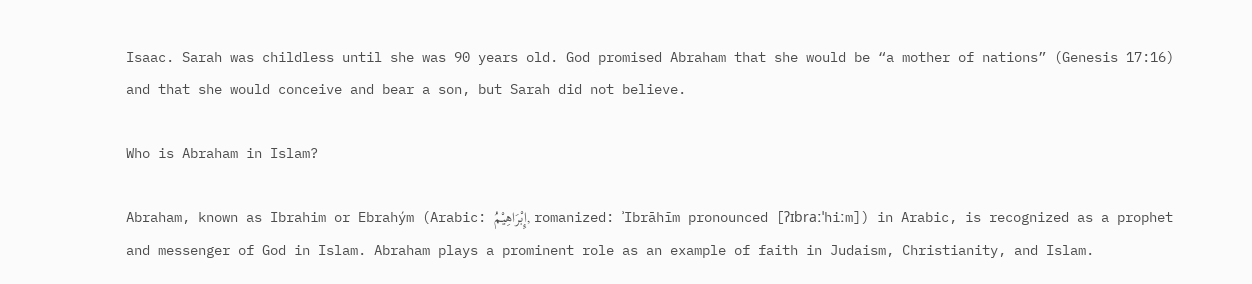Isaac. Sarah was childless until she was 90 years old. God promised Abraham that she would be “a mother of nations” (Genesis 17:16) and that she would conceive and bear a son, but Sarah did not believe.

Who is Abraham in Islam?

Abraham, known as Ibrahim or Ebrahým (Arabic: إِبْرَاهِيْمُ, romanized: ʾIbrāhīm pronounced [ʔɪbraːˈhiːm]) in Arabic, is recognized as a prophet and messenger of God in Islam. Abraham plays a prominent role as an example of faith in Judaism, Christianity, and Islam.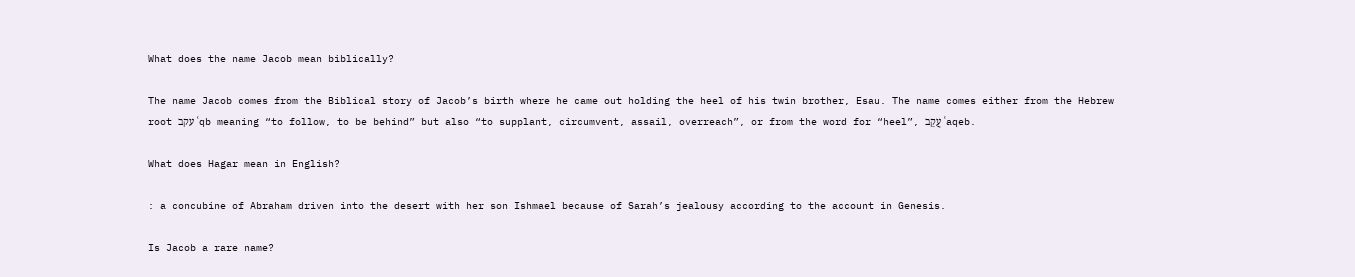What does the name Jacob mean biblically?

The name Jacob comes from the Biblical story of Jacob’s birth where he came out holding the heel of his twin brother, Esau. The name comes either from the Hebrew root עקב ʿqb meaning “to follow, to be behind” but also “to supplant, circumvent, assail, overreach”, or from the word for “heel”, עֲקֵב ʿaqeb.

What does Hagar mean in English?

: a concubine of Abraham driven into the desert with her son Ishmael because of Sarah’s jealousy according to the account in Genesis.

Is Jacob a rare name?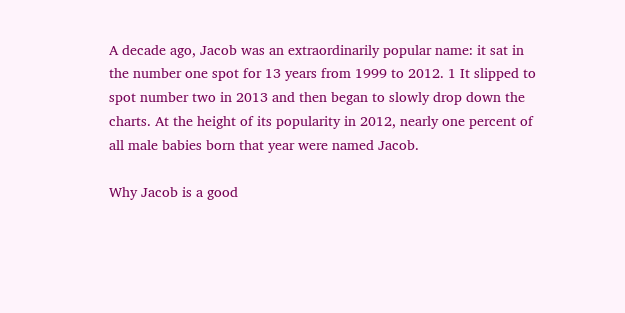A decade ago, Jacob was an extraordinarily popular name: it sat in the number one spot for 13 years from 1999 to 2012. 1 It slipped to spot number two in 2013 and then began to slowly drop down the charts. At the height of its popularity in 2012, nearly one percent of all male babies born that year were named Jacob.

Why Jacob is a good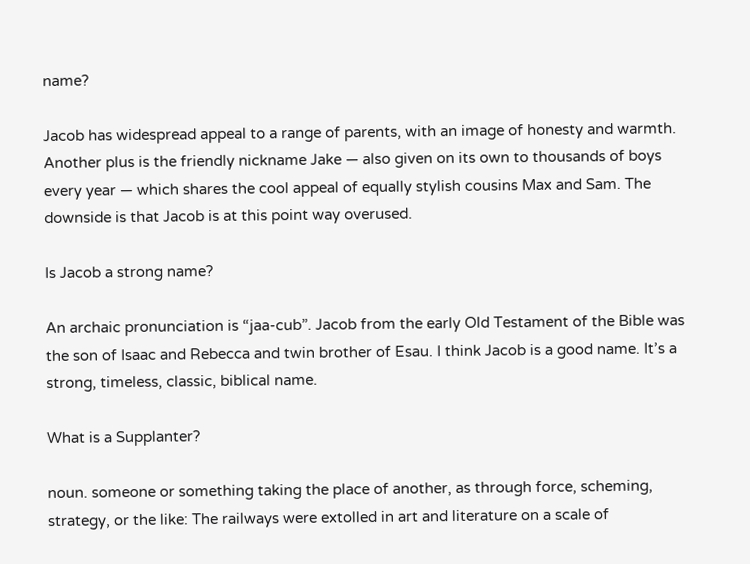name?

Jacob has widespread appeal to a range of parents, with an image of honesty and warmth. Another plus is the friendly nickname Jake — also given on its own to thousands of boys every year — which shares the cool appeal of equally stylish cousins Max and Sam. The downside is that Jacob is at this point way overused.

Is Jacob a strong name?

An archaic pronunciation is “jaa-cub”. Jacob from the early Old Testament of the Bible was the son of Isaac and Rebecca and twin brother of Esau. I think Jacob is a good name. It’s a strong, timeless, classic, biblical name.

What is a Supplanter?

noun. someone or something taking the place of another, as through force, scheming, strategy, or the like: The railways were extolled in art and literature on a scale of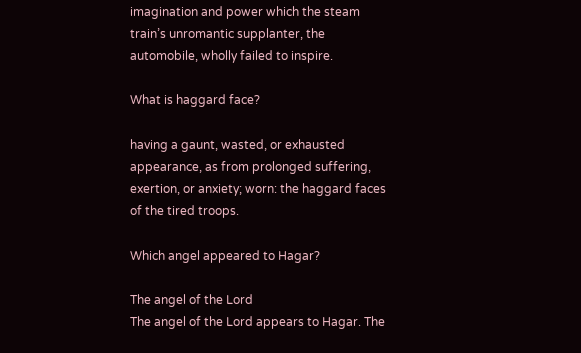imagination and power which the steam train’s unromantic supplanter, the automobile, wholly failed to inspire.

What is haggard face?

having a gaunt, wasted, or exhausted appearance, as from prolonged suffering, exertion, or anxiety; worn: the haggard faces of the tired troops.

Which angel appeared to Hagar?

The angel of the Lord
The angel of the Lord appears to Hagar. The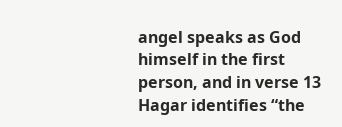angel speaks as God himself in the first person, and in verse 13 Hagar identifies “the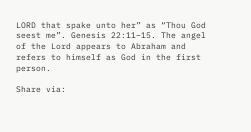LORD that spake unto her” as “Thou God seest me”. Genesis 22:11–15. The angel of the Lord appears to Abraham and refers to himself as God in the first person.

Share via: